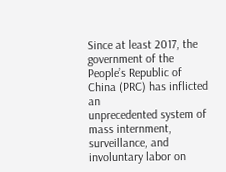Since at least 2017, the government of the People’s Republic of China (PRC) has inflicted an
unprecedented system of mass internment, surveillance, and involuntary labor on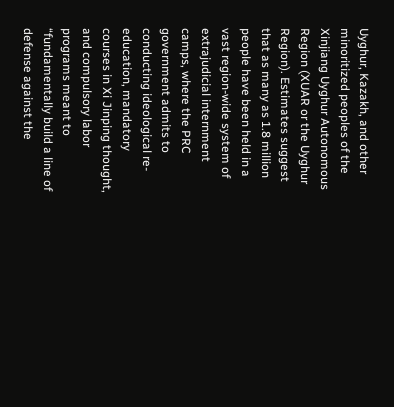Uyghur, Kazakh, and other minoritized peoples of the Xinjiang Uyghur Autonomous Region (XUAR or the Uyghur Region). Estimates suggest that as many as 1.8 million people have been held in a vast region-wide system of extrajudicial internment camps, where the PRC government admits to conducting ideological re-education, mandatory courses in Xi Jinping thought, and compulsory labor programs meant to “fundamentally build a line of defense against the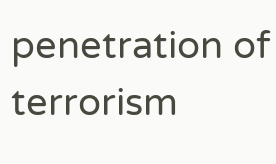penetration of terrorism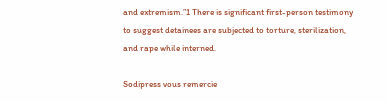and extremism.”1 There is significant first-person testimony to suggest detainees are subjected to torture, sterilization, and rape while interned.

Sodipress vous remercie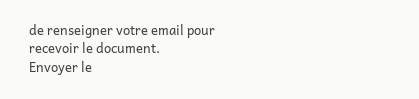de renseigner votre email pour recevoir le document.
Envoyer le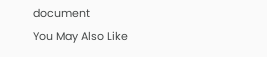document
You May Also Like